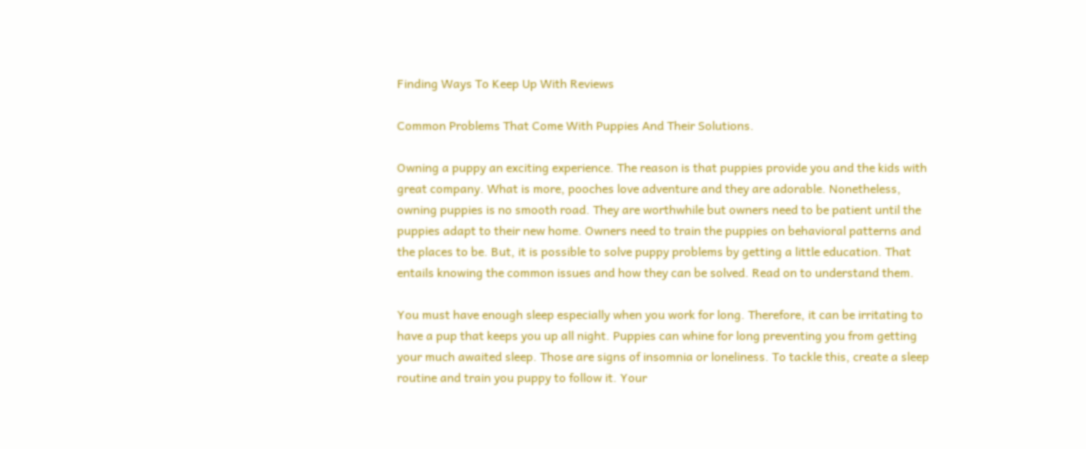Finding Ways To Keep Up With Reviews

Common Problems That Come With Puppies And Their Solutions.

Owning a puppy an exciting experience. The reason is that puppies provide you and the kids with great company. What is more, pooches love adventure and they are adorable. Nonetheless, owning puppies is no smooth road. They are worthwhile but owners need to be patient until the puppies adapt to their new home. Owners need to train the puppies on behavioral patterns and the places to be. But, it is possible to solve puppy problems by getting a little education. That entails knowing the common issues and how they can be solved. Read on to understand them.

You must have enough sleep especially when you work for long. Therefore, it can be irritating to have a pup that keeps you up all night. Puppies can whine for long preventing you from getting your much awaited sleep. Those are signs of insomnia or loneliness. To tackle this, create a sleep routine and train you puppy to follow it. Your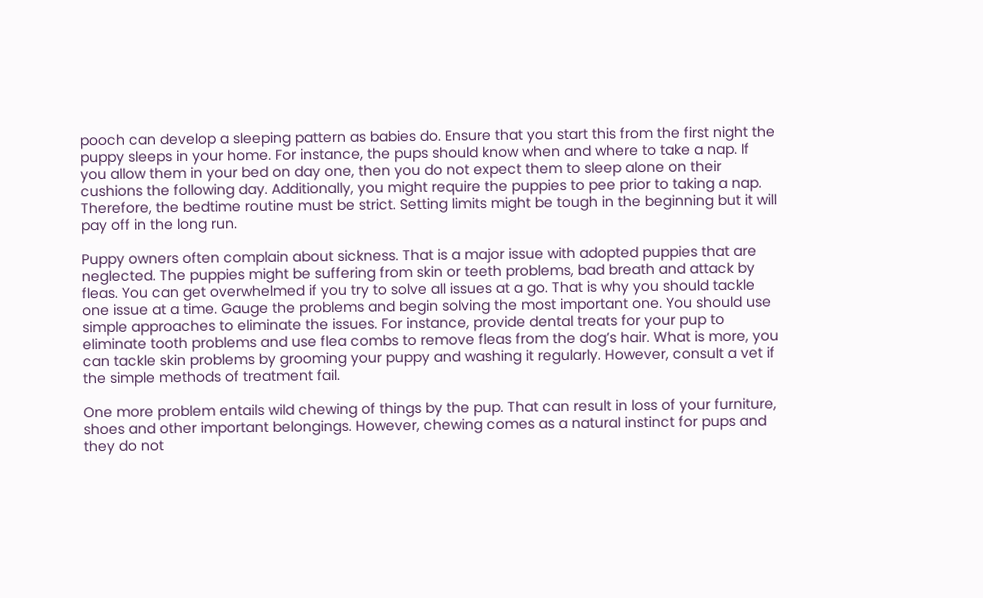pooch can develop a sleeping pattern as babies do. Ensure that you start this from the first night the puppy sleeps in your home. For instance, the pups should know when and where to take a nap. If you allow them in your bed on day one, then you do not expect them to sleep alone on their cushions the following day. Additionally, you might require the puppies to pee prior to taking a nap. Therefore, the bedtime routine must be strict. Setting limits might be tough in the beginning but it will pay off in the long run.

Puppy owners often complain about sickness. That is a major issue with adopted puppies that are neglected. The puppies might be suffering from skin or teeth problems, bad breath and attack by fleas. You can get overwhelmed if you try to solve all issues at a go. That is why you should tackle one issue at a time. Gauge the problems and begin solving the most important one. You should use simple approaches to eliminate the issues. For instance, provide dental treats for your pup to eliminate tooth problems and use flea combs to remove fleas from the dog’s hair. What is more, you can tackle skin problems by grooming your puppy and washing it regularly. However, consult a vet if the simple methods of treatment fail.

One more problem entails wild chewing of things by the pup. That can result in loss of your furniture, shoes and other important belongings. However, chewing comes as a natural instinct for pups and they do not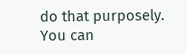do that purposely. You can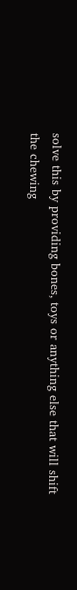solve this by providing bones, toys or anything else that will shift the chewing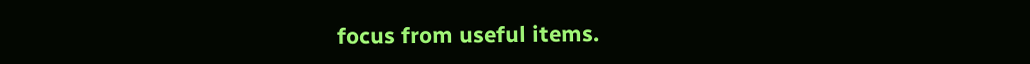focus from useful items.